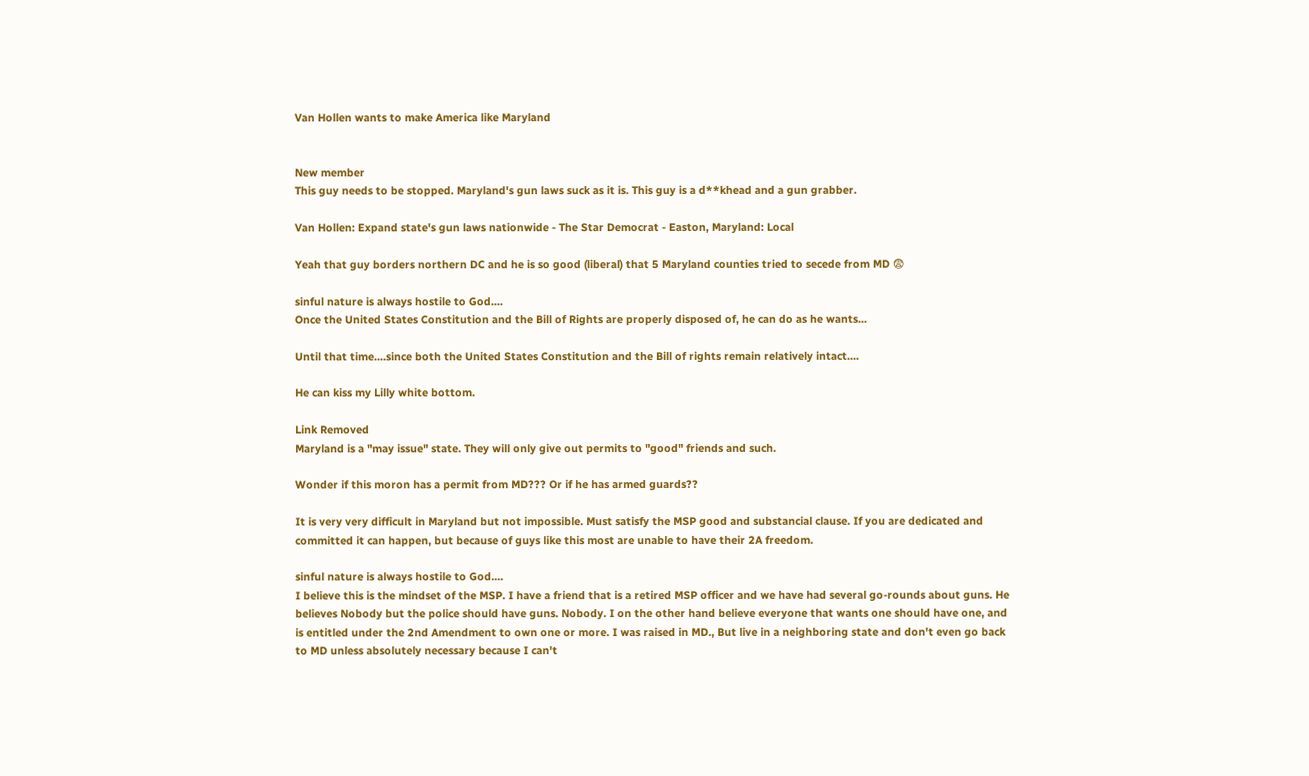Van Hollen wants to make America like Maryland


New member
This guy needs to be stopped. Maryland's gun laws suck as it is. This guy is a d**khead and a gun grabber.

Van Hollen: Expand state's gun laws nationwide - The Star Democrat - Easton, Maryland: Local

Yeah that guy borders northern DC and he is so good (liberal) that 5 Maryland counties tried to secede from MD 😨

sinful nature is always hostile to God....
Once the United States Constitution and the Bill of Rights are properly disposed of, he can do as he wants...

Until that time....since both the United States Constitution and the Bill of rights remain relatively intact....

He can kiss my Lilly white bottom.

Link Removed
Maryland is a "may issue" state. They will only give out permits to "good" friends and such.

Wonder if this moron has a permit from MD??? Or if he has armed guards??

It is very very difficult in Maryland but not impossible. Must satisfy the MSP good and substancial clause. If you are dedicated and committed it can happen, but because of guys like this most are unable to have their 2A freedom.

sinful nature is always hostile to God....
I believe this is the mindset of the MSP. I have a friend that is a retired MSP officer and we have had several go-rounds about guns. He believes Nobody but the police should have guns. Nobody. I on the other hand believe everyone that wants one should have one, and is entitled under the 2nd Amendment to own one or more. I was raised in MD., But live in a neighboring state and don't even go back to MD unless absolutely necessary because I can't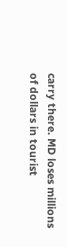carry there. MD loses millions of dollars in tourist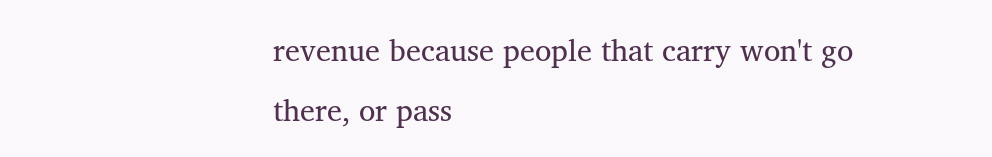revenue because people that carry won't go there, or pass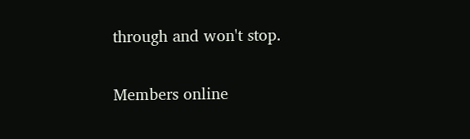through and won't stop.

Members online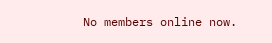No members online now.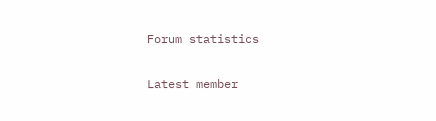Forum statistics

Latest member